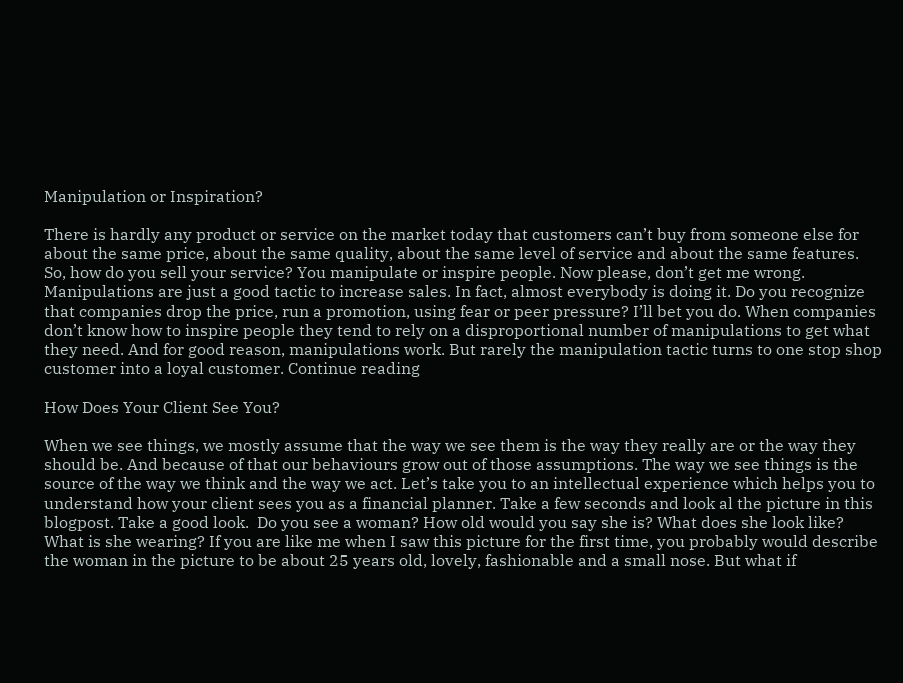Manipulation or Inspiration?

There is hardly any product or service on the market today that customers can’t buy from someone else for about the same price, about the same quality, about the same level of service and about the same features. So, how do you sell your service? You manipulate or inspire people. Now please, don’t get me wrong. Manipulations are just a good tactic to increase sales. In fact, almost everybody is doing it. Do you recognize that companies drop the price, run a promotion, using fear or peer pressure? I’ll bet you do. When companies don’t know how to inspire people they tend to rely on a disproportional number of manipulations to get what they need. And for good reason, manipulations work. But rarely the manipulation tactic turns to one stop shop customer into a loyal customer. Continue reading

How Does Your Client See You?

When we see things, we mostly assume that the way we see them is the way they really are or the way they should be. And because of that our behaviours grow out of those assumptions. The way we see things is the source of the way we think and the way we act. Let’s take you to an intellectual experience which helps you to understand how your client sees you as a financial planner. Take a few seconds and look al the picture in this blogpost. Take a good look.  Do you see a woman? How old would you say she is? What does she look like? What is she wearing? If you are like me when I saw this picture for the first time, you probably would describe the woman in the picture to be about 25 years old, lovely, fashionable and a small nose. But what if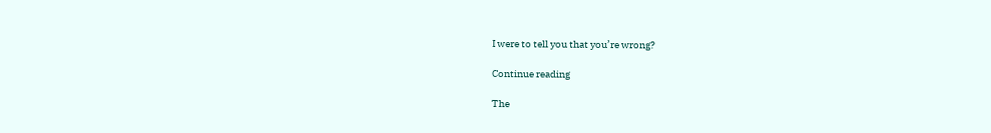I were to tell you that you’re wrong?

Continue reading

The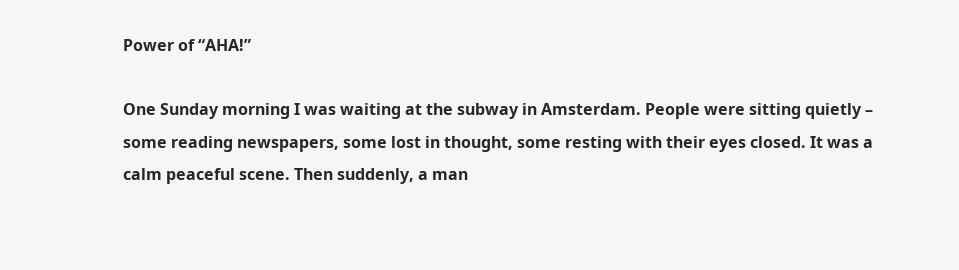Power of “AHA!”

One Sunday morning I was waiting at the subway in Amsterdam. People were sitting quietly – some reading newspapers, some lost in thought, some resting with their eyes closed. It was a calm peaceful scene. Then suddenly, a man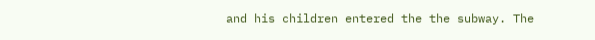and his children entered the the subway. The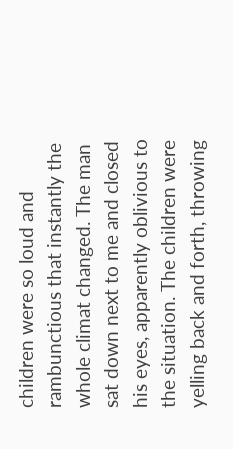children were so loud and rambunctious that instantly the whole climat changed. The man sat down next to me and closed his eyes, apparently oblivious to the situation. The children were yelling back and forth, throwing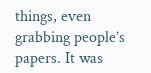things, even grabbing people’s papers. It was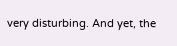very disturbing. And yet, the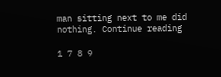man sitting next to me did nothing. Continue reading

1 7 8 9